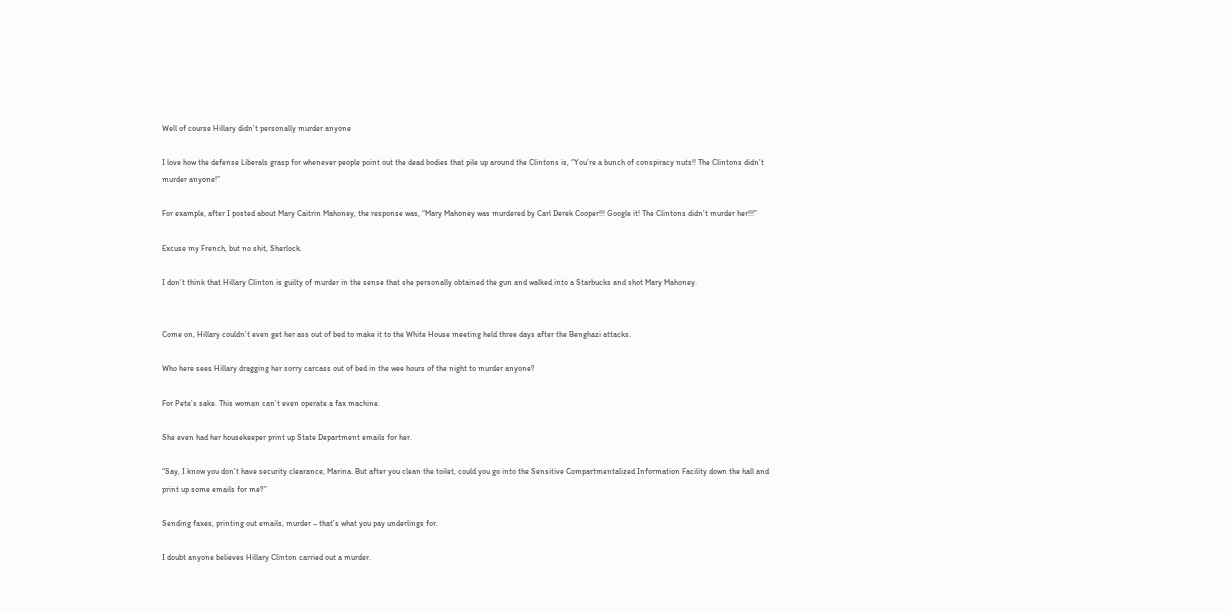Well of course Hillary didn’t personally murder anyone

I love how the defense Liberals grasp for whenever people point out the dead bodies that pile up around the Clintons is, “You’re a bunch of conspiracy nuts!! The Clintons didn’t murder anyone!”

For example, after I posted about Mary Caitrin Mahoney, the response was, “Mary Mahoney was murdered by Carl Derek Cooper!!! Google it! The Clintons didn’t murder her!!!”

Excuse my French, but no shit, Sherlock.

I don’t think that Hillary Clinton is guilty of murder in the sense that she personally obtained the gun and walked into a Starbucks and shot Mary Mahoney.


Come on, Hillary couldn’t even get her ass out of bed to make it to the White House meeting held three days after the Benghazi attacks.

Who here sees Hillary dragging her sorry carcass out of bed in the wee hours of the night to murder anyone?

For Pete’s sake. This woman can’t even operate a fax machine.

She even had her housekeeper print up State Department emails for her.

“Say, I know you don’t have security clearance, Marina. But after you clean the toilet, could you go into the Sensitive Compartmentalized Information Facility down the hall and print up some emails for me?”

Sending faxes, printing out emails, murder – that’s what you pay underlings for.

I doubt anyone believes Hillary Clinton carried out a murder.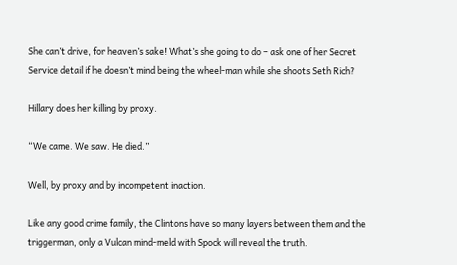She can’t drive, for heaven’s sake! What’s she going to do – ask one of her Secret Service detail if he doesn’t mind being the wheel-man while she shoots Seth Rich?

Hillary does her killing by proxy.

“We came. We saw. He died.”

Well, by proxy and by incompetent inaction.

Like any good crime family, the Clintons have so many layers between them and the triggerman, only a Vulcan mind-meld with Spock will reveal the truth.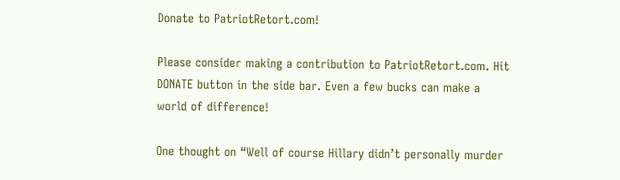Donate to PatriotRetort.com!

Please consider making a contribution to PatriotRetort.com. Hit DONATE button in the side bar. Even a few bucks can make a world of difference!

One thought on “Well of course Hillary didn’t personally murder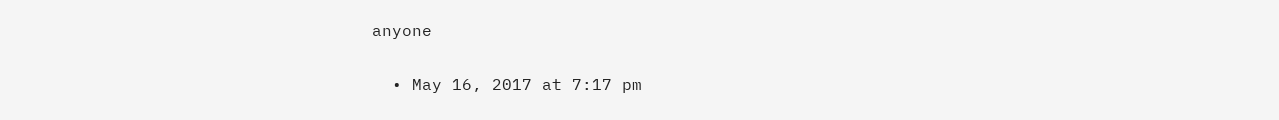anyone

  • May 16, 2017 at 7:17 pm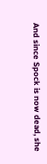And since Spock is now dead, she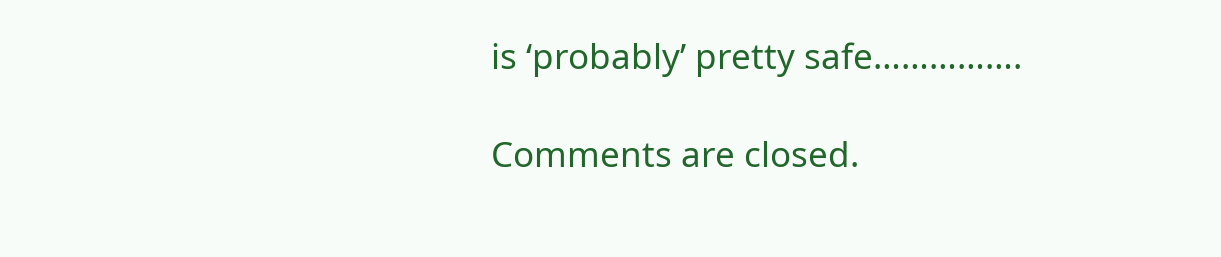is ‘probably’ pretty safe…………….

Comments are closed.